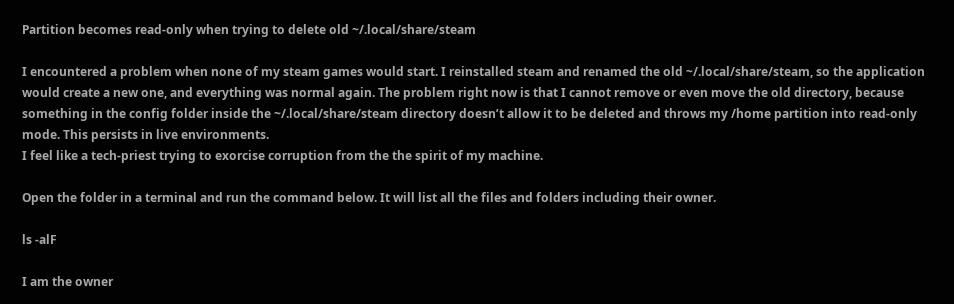Partition becomes read-only when trying to delete old ~/.local/share/steam

I encountered a problem when none of my steam games would start. I reinstalled steam and renamed the old ~/.local/share/steam, so the application would create a new one, and everything was normal again. The problem right now is that I cannot remove or even move the old directory, because something in the config folder inside the ~/.local/share/steam directory doesn’t allow it to be deleted and throws my /home partition into read-only mode. This persists in live environments.
I feel like a tech-priest trying to exorcise corruption from the the spirit of my machine.

Open the folder in a terminal and run the command below. It will list all the files and folders including their owner.

ls -alF

I am the owner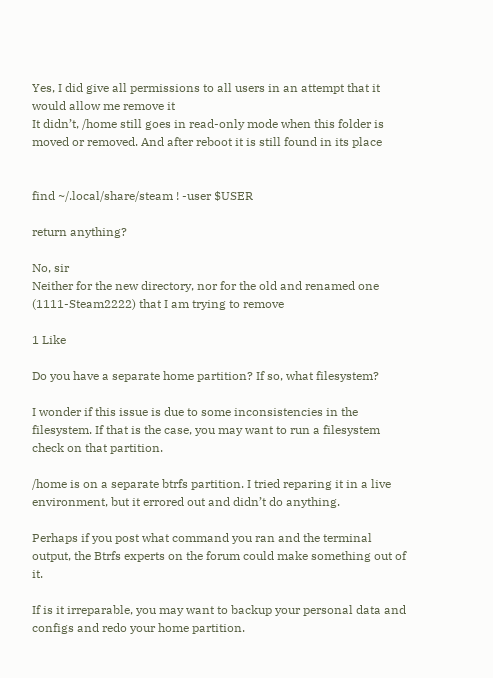Yes, I did give all permissions to all users in an attempt that it would allow me remove it
It didn’t, /home still goes in read-only mode when this folder is moved or removed. And after reboot it is still found in its place


find ~/.local/share/steam ! -user $USER

return anything?

No, sir
Neither for the new directory, nor for the old and renamed one (1111-Steam2222) that I am trying to remove

1 Like

Do you have a separate home partition? If so, what filesystem?

I wonder if this issue is due to some inconsistencies in the filesystem. If that is the case, you may want to run a filesystem check on that partition.

/home is on a separate btrfs partition. I tried reparing it in a live environment, but it errored out and didn’t do anything.

Perhaps if you post what command you ran and the terminal output, the Btrfs experts on the forum could make something out of it.

If is it irreparable, you may want to backup your personal data and configs and redo your home partition.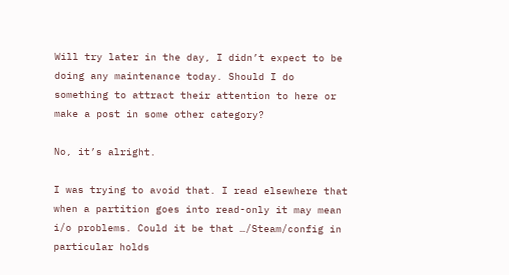Will try later in the day, I didn’t expect to be doing any maintenance today. Should I do something to attract their attention to here or make a post in some other category?

No, it’s alright.

I was trying to avoid that. I read elsewhere that when a partition goes into read-only it may mean i/o problems. Could it be that …/Steam/config in particular holds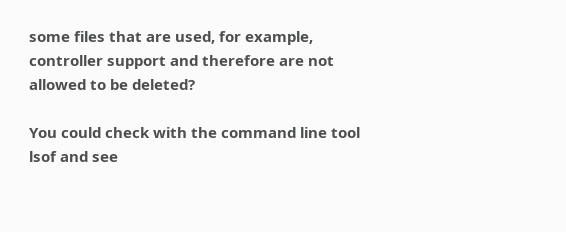some files that are used, for example, controller support and therefore are not allowed to be deleted?

You could check with the command line tool lsof and see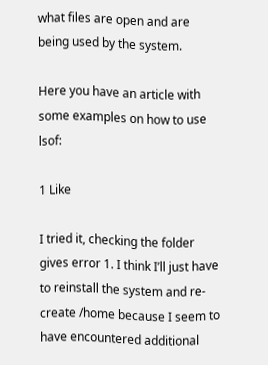what files are open and are being used by the system.

Here you have an article with some examples on how to use lsof:

1 Like

I tried it, checking the folder gives error 1. I think I’ll just have to reinstall the system and re-create /home because I seem to have encountered additional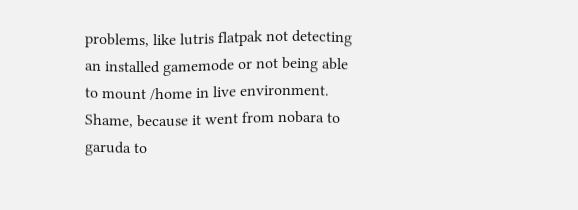problems, like lutris flatpak not detecting an installed gamemode or not being able to mount /home in live environment. Shame, because it went from nobara to garuda to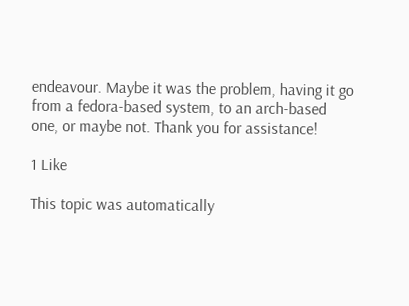endeavour. Maybe it was the problem, having it go from a fedora-based system, to an arch-based one, or maybe not. Thank you for assistance!

1 Like

This topic was automatically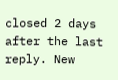closed 2 days after the last reply. New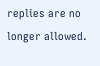replies are no longer allowed.